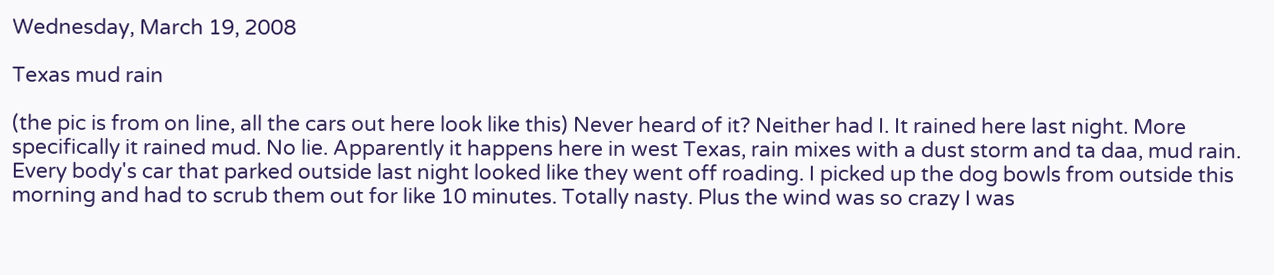Wednesday, March 19, 2008

Texas mud rain

(the pic is from on line, all the cars out here look like this) Never heard of it? Neither had I. It rained here last night. More specifically it rained mud. No lie. Apparently it happens here in west Texas, rain mixes with a dust storm and ta daa, mud rain. Every body's car that parked outside last night looked like they went off roading. I picked up the dog bowls from outside this morning and had to scrub them out for like 10 minutes. Totally nasty. Plus the wind was so crazy I was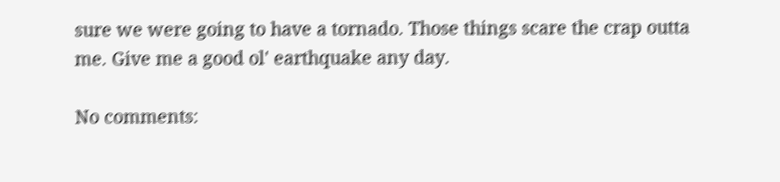sure we were going to have a tornado. Those things scare the crap outta me. Give me a good ol' earthquake any day.

No comments: